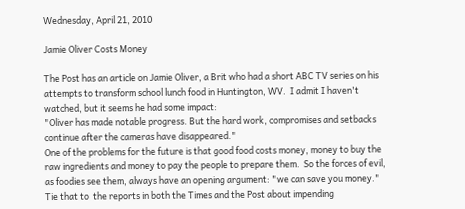Wednesday, April 21, 2010

Jamie Oliver Costs Money

The Post has an article on Jamie Oliver, a Brit who had a short ABC TV series on his attempts to transform school lunch food in Huntington, WV.  I admit I haven't watched, but it seems he had some impact:
"Oliver has made notable progress. But the hard work, compromises and setbacks continue after the cameras have disappeared."
One of the problems for the future is that good food costs money, money to buy the raw ingredients and money to pay the people to prepare them.  So the forces of evil, as foodies see them, always have an opening argument: "we can save you money." Tie that to  the reports in both the Times and the Post about impending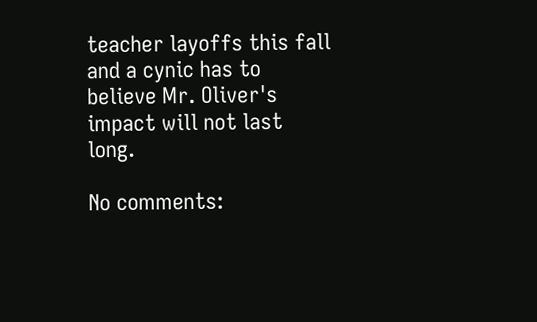teacher layoffs this fall and a cynic has to believe Mr. Oliver's impact will not last long.

No comments: